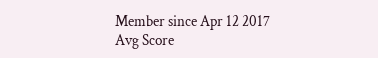Member since Apr 12 2017
Avg Score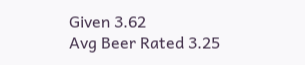Given 3.62
Avg Beer Rated 3.25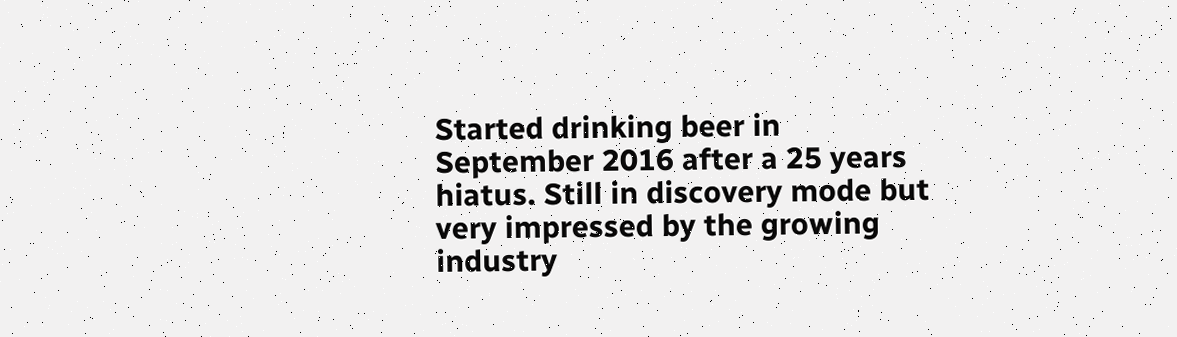Started drinking beer in September 2016 after a 25 years hiatus. Still in discovery mode but very impressed by the growing industry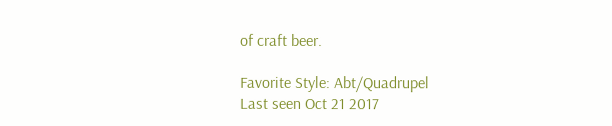of craft beer.

Favorite Style: Abt/Quadrupel
Last seen Oct 21 2017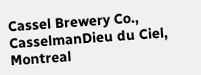Cassel Brewery Co., CasselmanDieu du Ciel, Montreal